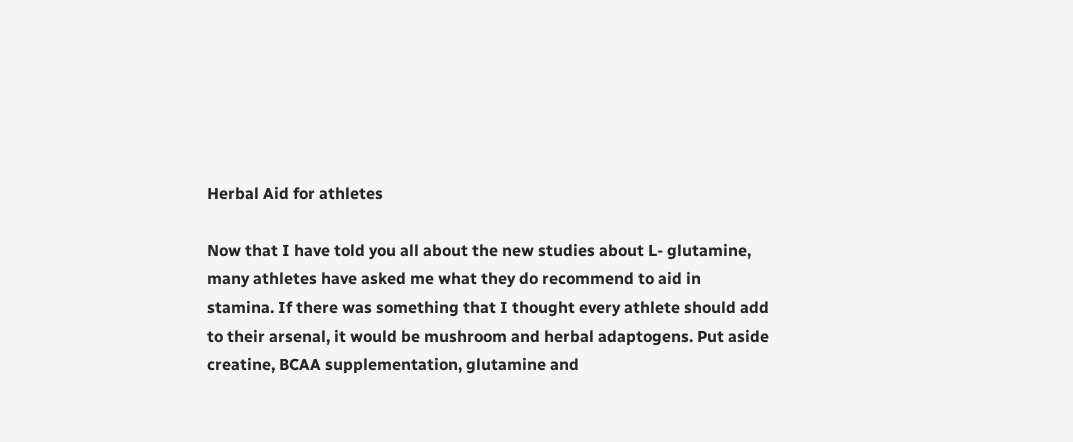Herbal Aid for athletes

Now that I have told you all about the new studies about L- glutamine, many athletes have asked me what they do recommend to aid in stamina. If there was something that I thought every athlete should add to their arsenal, it would be mushroom and herbal adaptogens. Put aside creatine, BCAA supplementation, glutamine and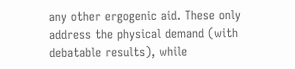any other ergogenic aid. These only address the physical demand (with debatable results), while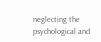neglecting the psychological and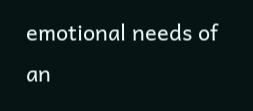emotional needs of an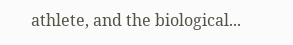athlete, and the biological...